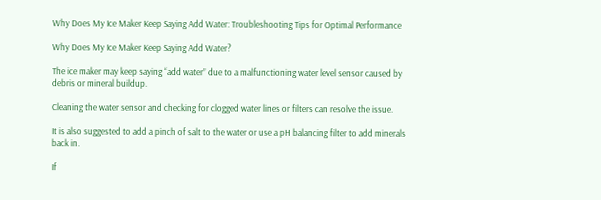Why Does My Ice Maker Keep Saying Add Water: Troubleshooting Tips for Optimal Performance

Why Does My Ice Maker Keep Saying Add Water?

The ice maker may keep saying “add water” due to a malfunctioning water level sensor caused by debris or mineral buildup.

Cleaning the water sensor and checking for clogged water lines or filters can resolve the issue.

It is also suggested to add a pinch of salt to the water or use a pH balancing filter to add minerals back in.

If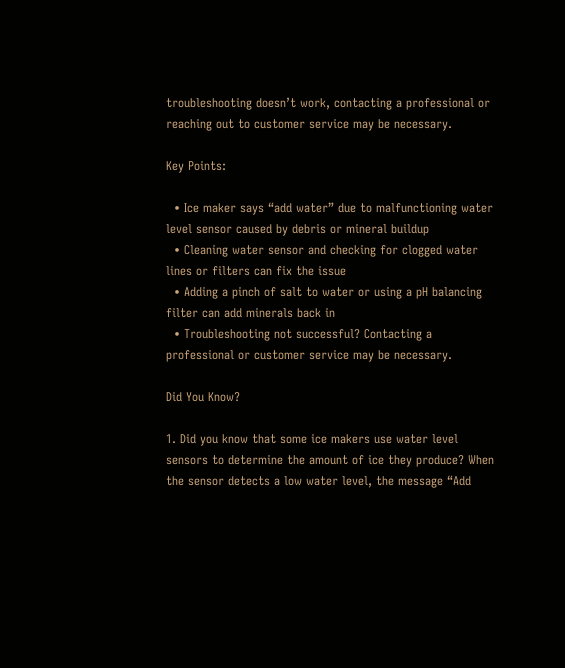troubleshooting doesn’t work, contacting a professional or reaching out to customer service may be necessary.

Key Points:

  • Ice maker says “add water” due to malfunctioning water level sensor caused by debris or mineral buildup
  • Cleaning water sensor and checking for clogged water lines or filters can fix the issue
  • Adding a pinch of salt to water or using a pH balancing filter can add minerals back in
  • Troubleshooting not successful? Contacting a professional or customer service may be necessary.

Did You Know?

1. Did you know that some ice makers use water level sensors to determine the amount of ice they produce? When the sensor detects a low water level, the message “Add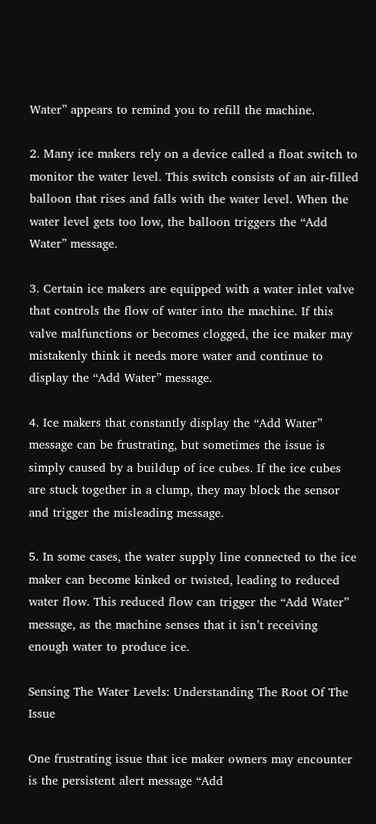Water” appears to remind you to refill the machine.

2. Many ice makers rely on a device called a float switch to monitor the water level. This switch consists of an air-filled balloon that rises and falls with the water level. When the water level gets too low, the balloon triggers the “Add Water” message.

3. Certain ice makers are equipped with a water inlet valve that controls the flow of water into the machine. If this valve malfunctions or becomes clogged, the ice maker may mistakenly think it needs more water and continue to display the “Add Water” message.

4. Ice makers that constantly display the “Add Water” message can be frustrating, but sometimes the issue is simply caused by a buildup of ice cubes. If the ice cubes are stuck together in a clump, they may block the sensor and trigger the misleading message.

5. In some cases, the water supply line connected to the ice maker can become kinked or twisted, leading to reduced water flow. This reduced flow can trigger the “Add Water” message, as the machine senses that it isn’t receiving enough water to produce ice.

Sensing The Water Levels: Understanding The Root Of The Issue

One frustrating issue that ice maker owners may encounter is the persistent alert message “Add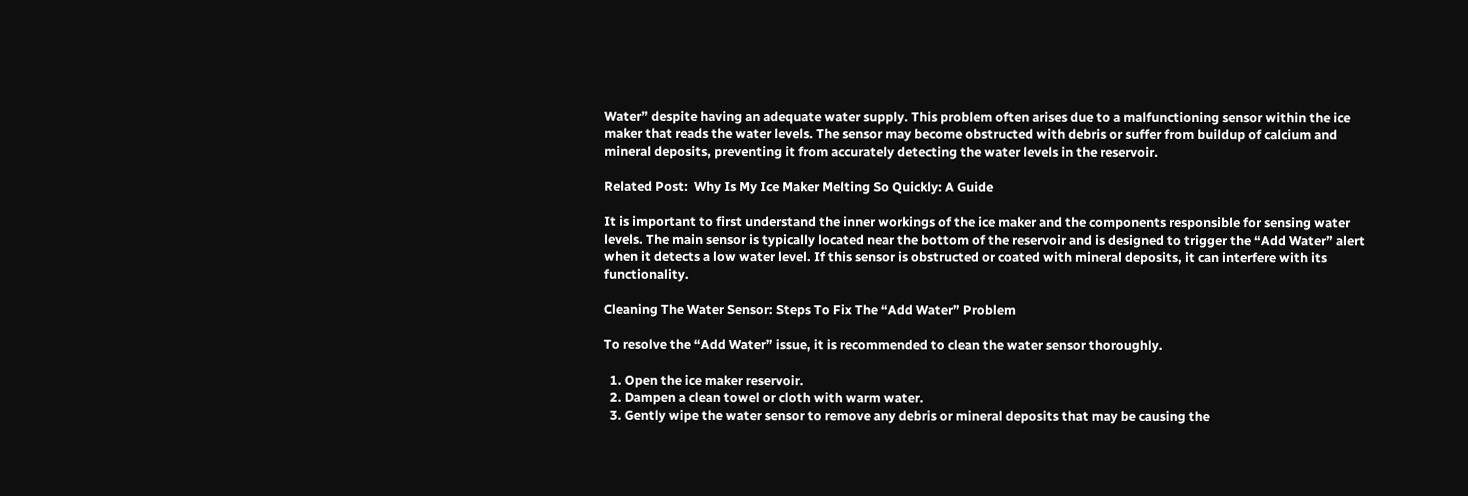Water” despite having an adequate water supply. This problem often arises due to a malfunctioning sensor within the ice maker that reads the water levels. The sensor may become obstructed with debris or suffer from buildup of calcium and mineral deposits, preventing it from accurately detecting the water levels in the reservoir.

Related Post:  Why Is My Ice Maker Melting So Quickly: A Guide

It is important to first understand the inner workings of the ice maker and the components responsible for sensing water levels. The main sensor is typically located near the bottom of the reservoir and is designed to trigger the “Add Water” alert when it detects a low water level. If this sensor is obstructed or coated with mineral deposits, it can interfere with its functionality.

Cleaning The Water Sensor: Steps To Fix The “Add Water” Problem

To resolve the “Add Water” issue, it is recommended to clean the water sensor thoroughly.

  1. Open the ice maker reservoir.
  2. Dampen a clean towel or cloth with warm water.
  3. Gently wipe the water sensor to remove any debris or mineral deposits that may be causing the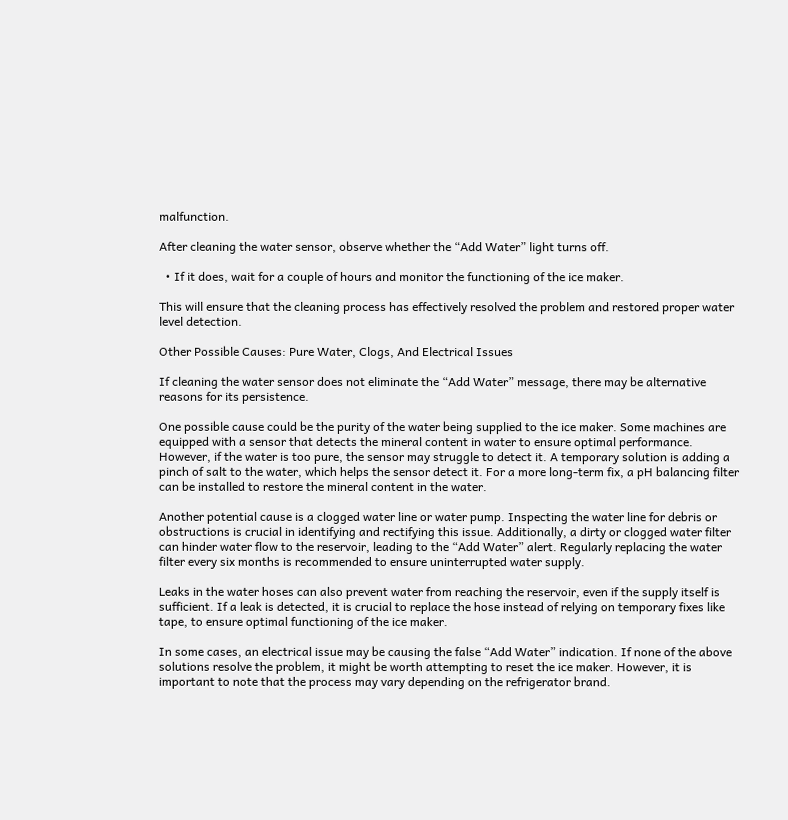malfunction.

After cleaning the water sensor, observe whether the “Add Water” light turns off.

  • If it does, wait for a couple of hours and monitor the functioning of the ice maker.

This will ensure that the cleaning process has effectively resolved the problem and restored proper water level detection.

Other Possible Causes: Pure Water, Clogs, And Electrical Issues

If cleaning the water sensor does not eliminate the “Add Water” message, there may be alternative reasons for its persistence.

One possible cause could be the purity of the water being supplied to the ice maker. Some machines are equipped with a sensor that detects the mineral content in water to ensure optimal performance. However, if the water is too pure, the sensor may struggle to detect it. A temporary solution is adding a pinch of salt to the water, which helps the sensor detect it. For a more long-term fix, a pH balancing filter can be installed to restore the mineral content in the water.

Another potential cause is a clogged water line or water pump. Inspecting the water line for debris or obstructions is crucial in identifying and rectifying this issue. Additionally, a dirty or clogged water filter can hinder water flow to the reservoir, leading to the “Add Water” alert. Regularly replacing the water filter every six months is recommended to ensure uninterrupted water supply.

Leaks in the water hoses can also prevent water from reaching the reservoir, even if the supply itself is sufficient. If a leak is detected, it is crucial to replace the hose instead of relying on temporary fixes like tape, to ensure optimal functioning of the ice maker.

In some cases, an electrical issue may be causing the false “Add Water” indication. If none of the above solutions resolve the problem, it might be worth attempting to reset the ice maker. However, it is important to note that the process may vary depending on the refrigerator brand.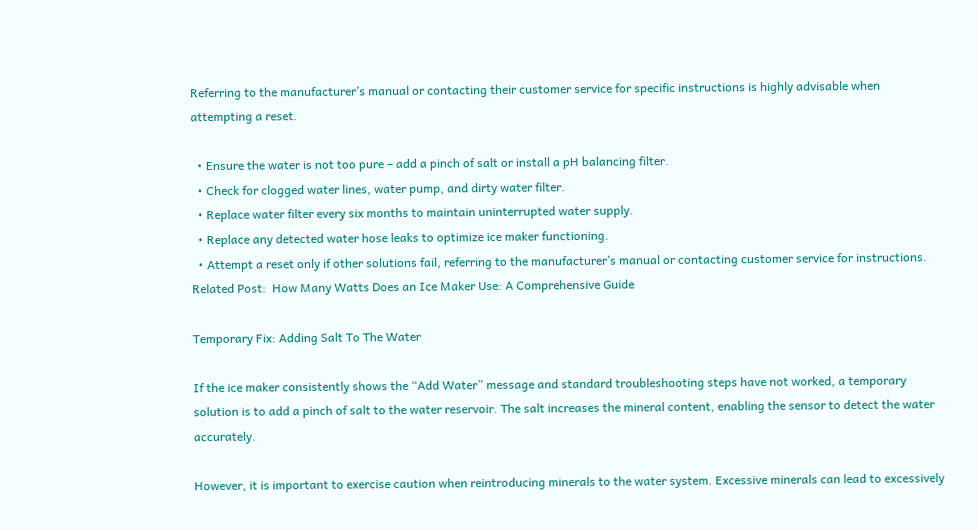Referring to the manufacturer’s manual or contacting their customer service for specific instructions is highly advisable when attempting a reset.

  • Ensure the water is not too pure – add a pinch of salt or install a pH balancing filter.
  • Check for clogged water lines, water pump, and dirty water filter.
  • Replace water filter every six months to maintain uninterrupted water supply.
  • Replace any detected water hose leaks to optimize ice maker functioning.
  • Attempt a reset only if other solutions fail, referring to the manufacturer’s manual or contacting customer service for instructions.
Related Post:  How Many Watts Does an Ice Maker Use: A Comprehensive Guide

Temporary Fix: Adding Salt To The Water

If the ice maker consistently shows the “Add Water” message and standard troubleshooting steps have not worked, a temporary solution is to add a pinch of salt to the water reservoir. The salt increases the mineral content, enabling the sensor to detect the water accurately.

However, it is important to exercise caution when reintroducing minerals to the water system. Excessive minerals can lead to excessively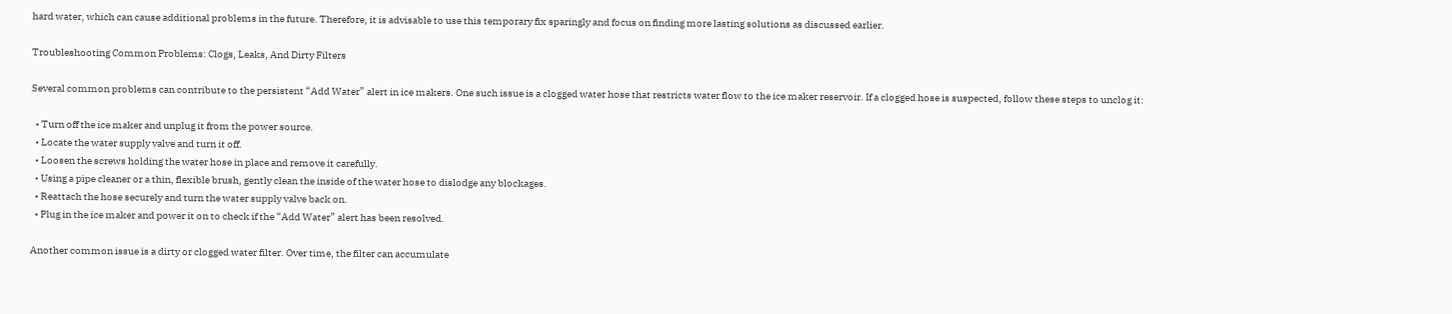hard water, which can cause additional problems in the future. Therefore, it is advisable to use this temporary fix sparingly and focus on finding more lasting solutions as discussed earlier.

Troubleshooting Common Problems: Clogs, Leaks, And Dirty Filters

Several common problems can contribute to the persistent “Add Water” alert in ice makers. One such issue is a clogged water hose that restricts water flow to the ice maker reservoir. If a clogged hose is suspected, follow these steps to unclog it:

  • Turn off the ice maker and unplug it from the power source.
  • Locate the water supply valve and turn it off.
  • Loosen the screws holding the water hose in place and remove it carefully.
  • Using a pipe cleaner or a thin, flexible brush, gently clean the inside of the water hose to dislodge any blockages.
  • Reattach the hose securely and turn the water supply valve back on.
  • Plug in the ice maker and power it on to check if the “Add Water” alert has been resolved.

Another common issue is a dirty or clogged water filter. Over time, the filter can accumulate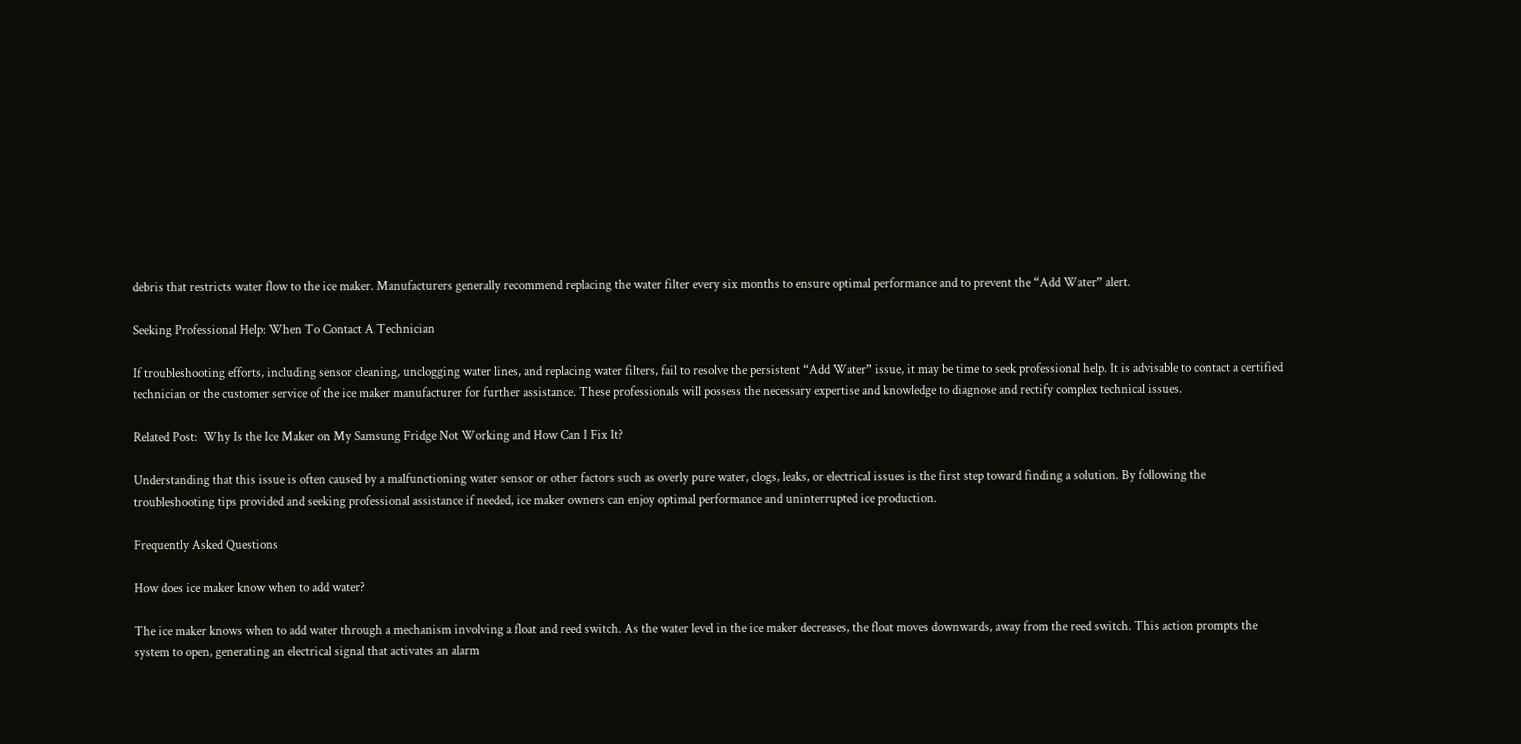debris that restricts water flow to the ice maker. Manufacturers generally recommend replacing the water filter every six months to ensure optimal performance and to prevent the “Add Water” alert.

Seeking Professional Help: When To Contact A Technician

If troubleshooting efforts, including sensor cleaning, unclogging water lines, and replacing water filters, fail to resolve the persistent “Add Water” issue, it may be time to seek professional help. It is advisable to contact a certified technician or the customer service of the ice maker manufacturer for further assistance. These professionals will possess the necessary expertise and knowledge to diagnose and rectify complex technical issues.

Related Post:  Why Is the Ice Maker on My Samsung Fridge Not Working and How Can I Fix It?

Understanding that this issue is often caused by a malfunctioning water sensor or other factors such as overly pure water, clogs, leaks, or electrical issues is the first step toward finding a solution. By following the troubleshooting tips provided and seeking professional assistance if needed, ice maker owners can enjoy optimal performance and uninterrupted ice production.

Frequently Asked Questions

How does ice maker know when to add water?

The ice maker knows when to add water through a mechanism involving a float and reed switch. As the water level in the ice maker decreases, the float moves downwards, away from the reed switch. This action prompts the system to open, generating an electrical signal that activates an alarm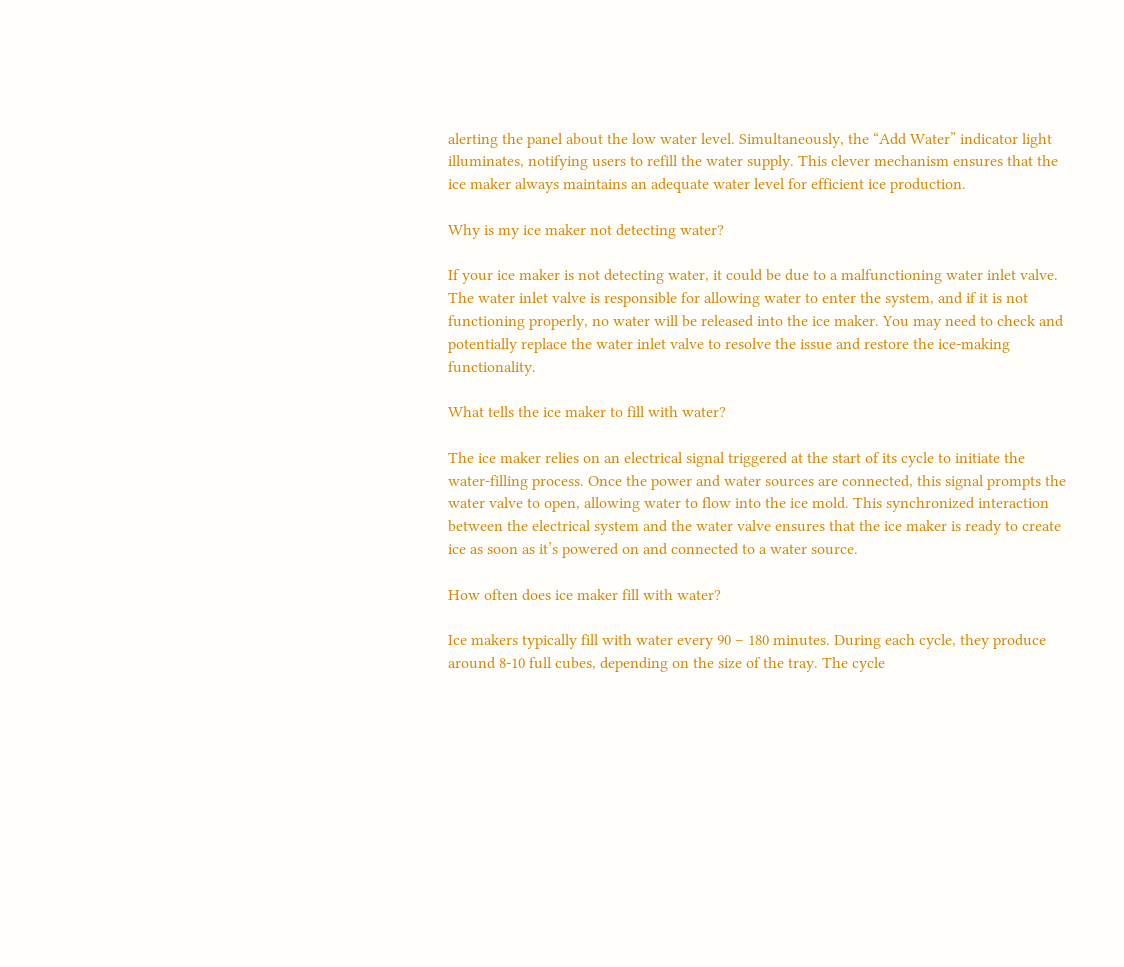alerting the panel about the low water level. Simultaneously, the “Add Water” indicator light illuminates, notifying users to refill the water supply. This clever mechanism ensures that the ice maker always maintains an adequate water level for efficient ice production.

Why is my ice maker not detecting water?

If your ice maker is not detecting water, it could be due to a malfunctioning water inlet valve. The water inlet valve is responsible for allowing water to enter the system, and if it is not functioning properly, no water will be released into the ice maker. You may need to check and potentially replace the water inlet valve to resolve the issue and restore the ice-making functionality.

What tells the ice maker to fill with water?

The ice maker relies on an electrical signal triggered at the start of its cycle to initiate the water-filling process. Once the power and water sources are connected, this signal prompts the water valve to open, allowing water to flow into the ice mold. This synchronized interaction between the electrical system and the water valve ensures that the ice maker is ready to create ice as soon as it’s powered on and connected to a water source.

How often does ice maker fill with water?

Ice makers typically fill with water every 90 – 180 minutes. During each cycle, they produce around 8-10 full cubes, depending on the size of the tray. The cycle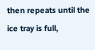then repeats until the ice tray is full,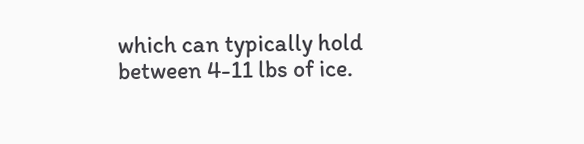which can typically hold between 4-11 lbs of ice.